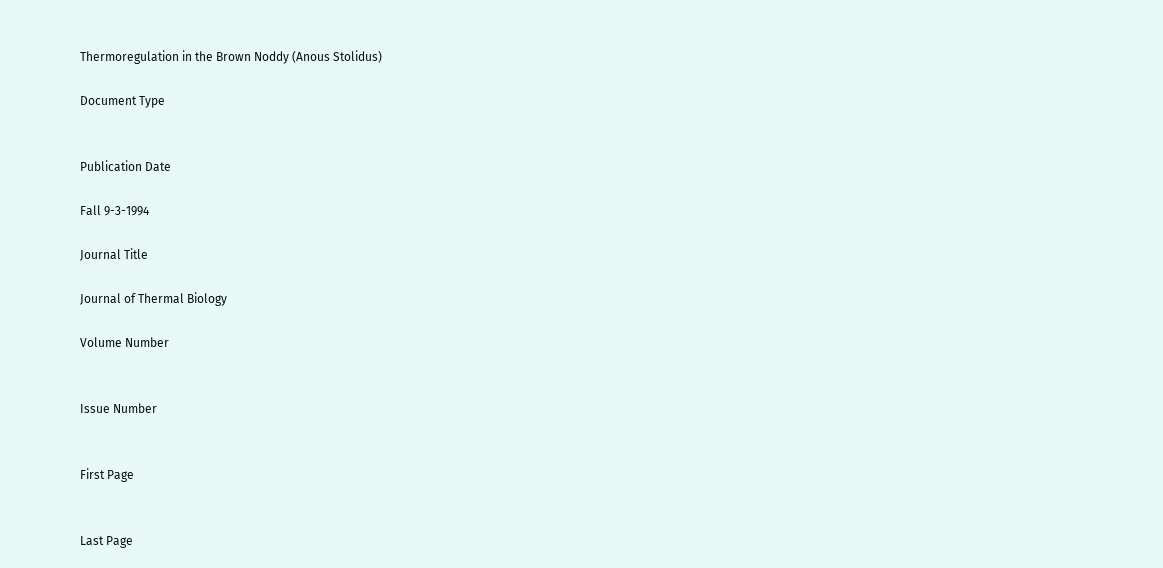Thermoregulation in the Brown Noddy (Anous Stolidus)

Document Type


Publication Date

Fall 9-3-1994

Journal Title

Journal of Thermal Biology

Volume Number


Issue Number


First Page


Last Page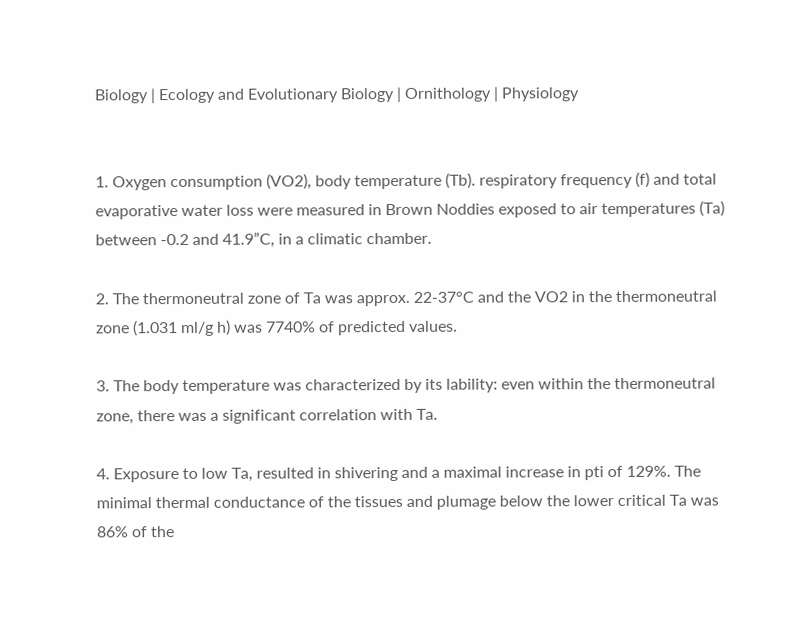Biology | Ecology and Evolutionary Biology | Ornithology | Physiology


1. Oxygen consumption (VO2), body temperature (Tb). respiratory frequency (f) and total evaporative water loss were measured in Brown Noddies exposed to air temperatures (Ta) between -0.2 and 41.9”C, in a climatic chamber.

2. The thermoneutral zone of Ta was approx. 22-37°C and the VO2 in the thermoneutral zone (1.031 ml/g h) was 7740% of predicted values.

3. The body temperature was characterized by its lability: even within the thermoneutral zone, there was a significant correlation with Ta.

4. Exposure to low Ta, resulted in shivering and a maximal increase in pti of 129%. The minimal thermal conductance of the tissues and plumage below the lower critical Ta was 86% of the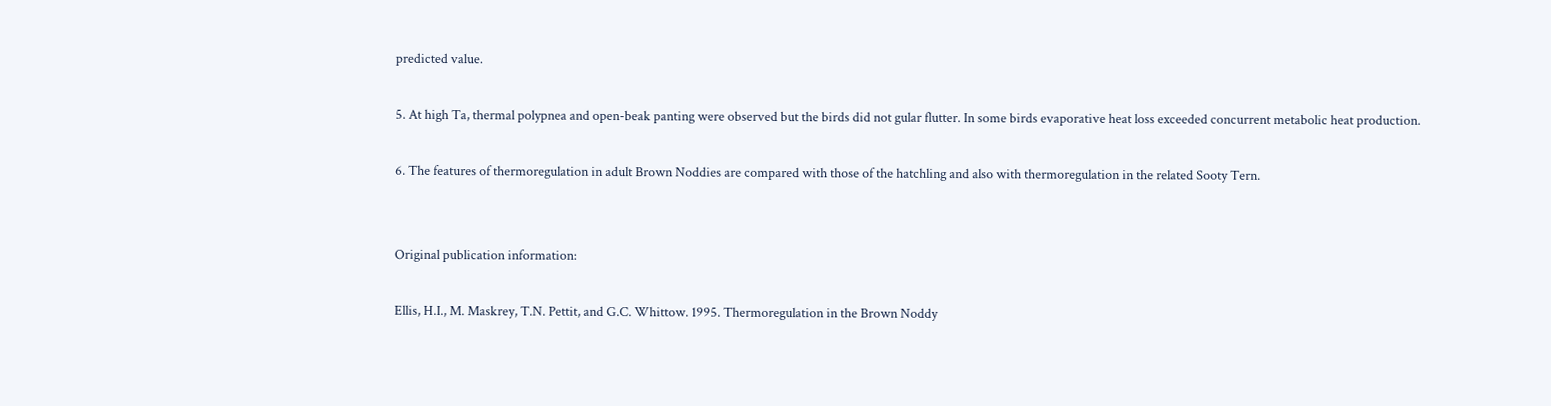predicted value.

5. At high Ta, thermal polypnea and open-beak panting were observed but the birds did not gular flutter. In some birds evaporative heat loss exceeded concurrent metabolic heat production.

6. The features of thermoregulation in adult Brown Noddies are compared with those of the hatchling and also with thermoregulation in the related Sooty Tern.


Original publication information:

Ellis, H.I., M. Maskrey, T.N. Pettit, and G.C. Whittow. 1995. Thermoregulation in the Brown Noddy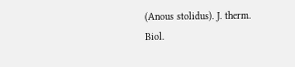(Anous stolidus). J. therm. Biol.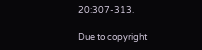20:307-313.

Due to copyright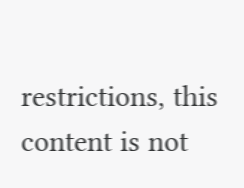restrictions, this content is not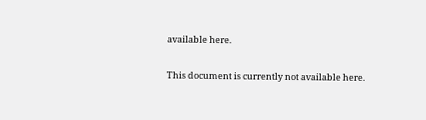available here.

This document is currently not available here.